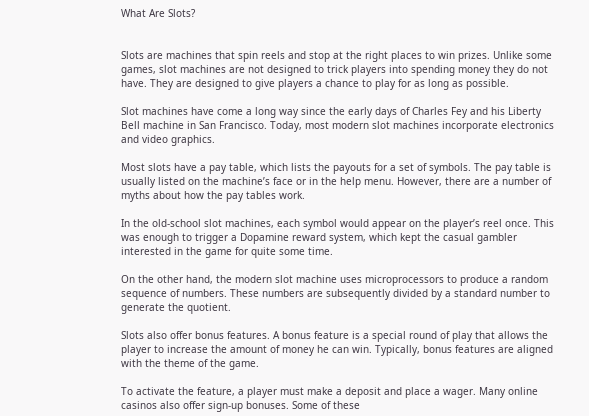What Are Slots?


Slots are machines that spin reels and stop at the right places to win prizes. Unlike some games, slot machines are not designed to trick players into spending money they do not have. They are designed to give players a chance to play for as long as possible.

Slot machines have come a long way since the early days of Charles Fey and his Liberty Bell machine in San Francisco. Today, most modern slot machines incorporate electronics and video graphics.

Most slots have a pay table, which lists the payouts for a set of symbols. The pay table is usually listed on the machine’s face or in the help menu. However, there are a number of myths about how the pay tables work.

In the old-school slot machines, each symbol would appear on the player’s reel once. This was enough to trigger a Dopamine reward system, which kept the casual gambler interested in the game for quite some time.

On the other hand, the modern slot machine uses microprocessors to produce a random sequence of numbers. These numbers are subsequently divided by a standard number to generate the quotient.

Slots also offer bonus features. A bonus feature is a special round of play that allows the player to increase the amount of money he can win. Typically, bonus features are aligned with the theme of the game.

To activate the feature, a player must make a deposit and place a wager. Many online casinos also offer sign-up bonuses. Some of these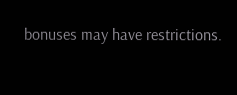bonuses may have restrictions.